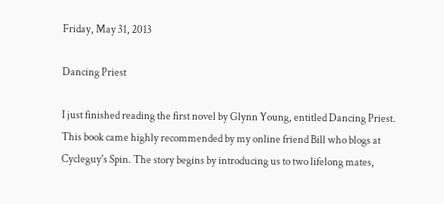Friday, May 31, 2013

Dancing Priest

I just finished reading the first novel by Glynn Young, entitled Dancing Priest. This book came highly recommended by my online friend Bill who blogs at Cycleguy's Spin. The story begins by introducing us to two lifelong mates,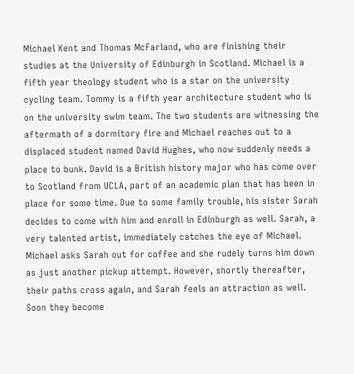Michael Kent and Thomas McFarland, who are finishing their studies at the University of Edinburgh in Scotland. Michael is a fifth year theology student who is a star on the university cycling team. Tommy is a fifth year architecture student who is on the university swim team. The two students are witnessing the aftermath of a dormitory fire and Michael reaches out to a displaced student named David Hughes, who now suddenly needs a place to bunk. David is a British history major who has come over to Scotland from UCLA, part of an academic plan that has been in place for some time. Due to some family trouble, his sister Sarah decides to come with him and enroll in Edinburgh as well. Sarah, a very talented artist, immediately catches the eye of Michael. Michael asks Sarah out for coffee and she rudely turns him down as just another pickup attempt. However, shortly thereafter, their paths cross again, and Sarah feels an attraction as well. Soon they become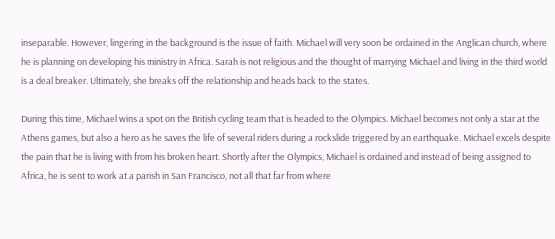inseparable. However, lingering in the background is the issue of faith. Michael will very soon be ordained in the Anglican church, where he is planning on developing his ministry in Africa. Sarah is not religious and the thought of marrying Michael and living in the third world is a deal breaker. Ultimately, she breaks off the relationship and heads back to the states.

During this time, Michael wins a spot on the British cycling team that is headed to the Olympics. Michael becomes not only a star at the Athens games, but also a hero as he saves the life of several riders during a rockslide triggered by an earthquake. Michael excels despite the pain that he is living with from his broken heart. Shortly after the Olympics, Michael is ordained and instead of being assigned to Africa, he is sent to work at a parish in San Francisco, not all that far from where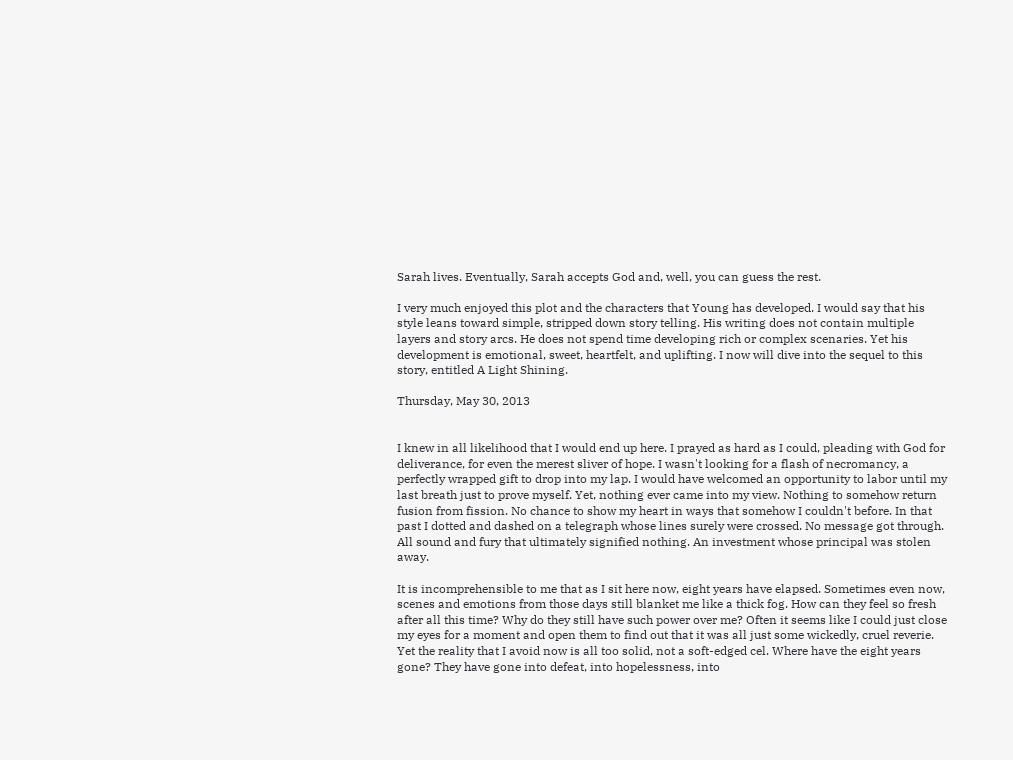Sarah lives. Eventually, Sarah accepts God and, well, you can guess the rest.

I very much enjoyed this plot and the characters that Young has developed. I would say that his style leans toward simple, stripped down story telling. His writing does not contain multiple layers and story arcs. He does not spend time developing rich or complex scenaries. Yet his development is emotional, sweet, heartfelt, and uplifting. I now will dive into the sequel to this story, entitled A Light Shining.

Thursday, May 30, 2013


I knew in all likelihood that I would end up here. I prayed as hard as I could, pleading with God for deliverance, for even the merest sliver of hope. I wasn't looking for a flash of necromancy, a perfectly wrapped gift to drop into my lap. I would have welcomed an opportunity to labor until my last breath just to prove myself. Yet, nothing ever came into my view. Nothing to somehow return fusion from fission. No chance to show my heart in ways that somehow I couldn't before. In that past I dotted and dashed on a telegraph whose lines surely were crossed. No message got through. All sound and fury that ultimately signified nothing. An investment whose principal was stolen away.

It is incomprehensible to me that as I sit here now, eight years have elapsed. Sometimes even now, scenes and emotions from those days still blanket me like a thick fog. How can they feel so fresh after all this time? Why do they still have such power over me? Often it seems like I could just close my eyes for a moment and open them to find out that it was all just some wickedly, cruel reverie. Yet the reality that I avoid now is all too solid, not a soft-edged cel. Where have the eight years gone? They have gone into defeat, into hopelessness, into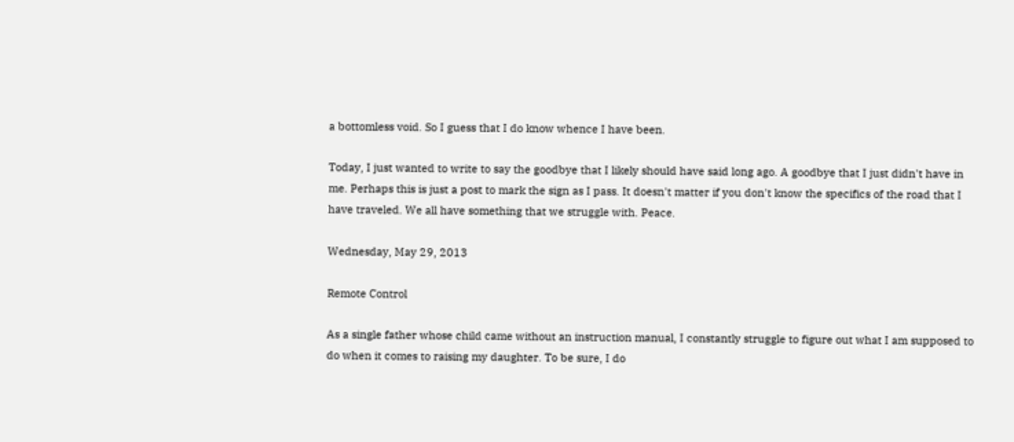a bottomless void. So I guess that I do know whence I have been.

Today, I just wanted to write to say the goodbye that I likely should have said long ago. A goodbye that I just didn't have in me. Perhaps this is just a post to mark the sign as I pass. It doesn't matter if you don't know the specifics of the road that I have traveled. We all have something that we struggle with. Peace.

Wednesday, May 29, 2013

Remote Control

As a single father whose child came without an instruction manual, I constantly struggle to figure out what I am supposed to do when it comes to raising my daughter. To be sure, I do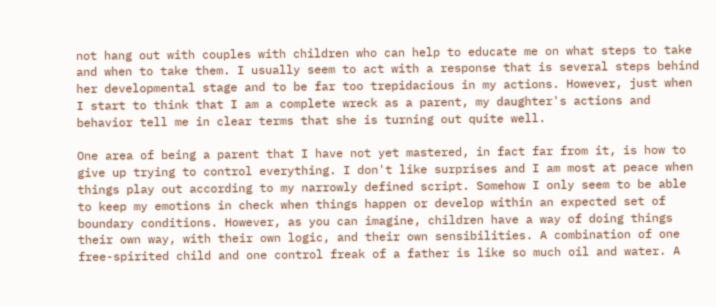not hang out with couples with children who can help to educate me on what steps to take and when to take them. I usually seem to act with a response that is several steps behind her developmental stage and to be far too trepidacious in my actions. However, just when I start to think that I am a complete wreck as a parent, my daughter's actions and behavior tell me in clear terms that she is turning out quite well.

One area of being a parent that I have not yet mastered, in fact far from it, is how to give up trying to control everything. I don't like surprises and I am most at peace when things play out according to my narrowly defined script. Somehow I only seem to be able to keep my emotions in check when things happen or develop within an expected set of boundary conditions. However, as you can imagine, children have a way of doing things their own way, with their own logic, and their own sensibilities. A combination of one free-spirited child and one control freak of a father is like so much oil and water. A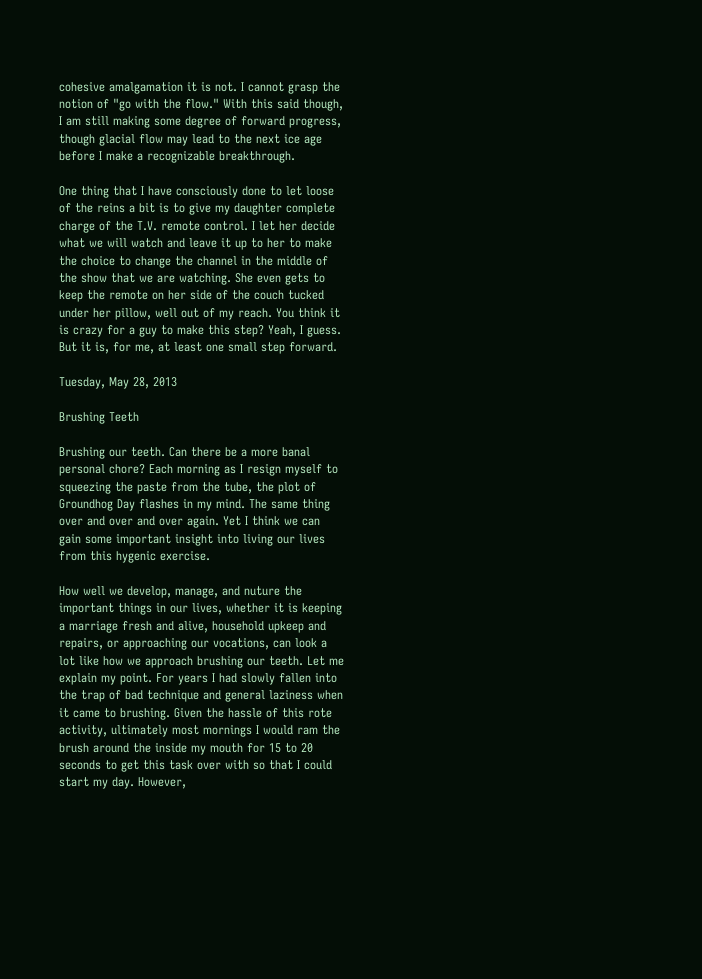cohesive amalgamation it is not. I cannot grasp the notion of "go with the flow." With this said though, I am still making some degree of forward progress, though glacial flow may lead to the next ice age before I make a recognizable breakthrough.

One thing that I have consciously done to let loose of the reins a bit is to give my daughter complete charge of the T.V. remote control. I let her decide what we will watch and leave it up to her to make the choice to change the channel in the middle of the show that we are watching. She even gets to keep the remote on her side of the couch tucked under her pillow, well out of my reach. You think it is crazy for a guy to make this step? Yeah, I guess. But it is, for me, at least one small step forward.

Tuesday, May 28, 2013

Brushing Teeth

Brushing our teeth. Can there be a more banal personal chore? Each morning as I resign myself to squeezing the paste from the tube, the plot of Groundhog Day flashes in my mind. The same thing over and over and over again. Yet I think we can gain some important insight into living our lives from this hygenic exercise.

How well we develop, manage, and nuture the important things in our lives, whether it is keeping a marriage fresh and alive, household upkeep and repairs, or approaching our vocations, can look a lot like how we approach brushing our teeth. Let me explain my point. For years I had slowly fallen into the trap of bad technique and general laziness when it came to brushing. Given the hassle of this rote activity, ultimately most mornings I would ram the brush around the inside my mouth for 15 to 20 seconds to get this task over with so that I could start my day. However,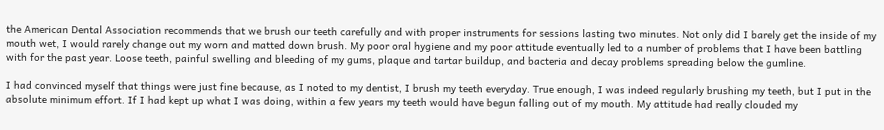the American Dental Association recommends that we brush our teeth carefully and with proper instruments for sessions lasting two minutes. Not only did I barely get the inside of my mouth wet, I would rarely change out my worn and matted down brush. My poor oral hygiene and my poor attitude eventually led to a number of problems that I have been battling with for the past year. Loose teeth, painful swelling and bleeding of my gums, plaque and tartar buildup, and bacteria and decay problems spreading below the gumline.

I had convinced myself that things were just fine because, as I noted to my dentist, I brush my teeth everyday. True enough, I was indeed regularly brushing my teeth, but I put in the absolute minimum effort. If I had kept up what I was doing, within a few years my teeth would have begun falling out of my mouth. My attitude had really clouded my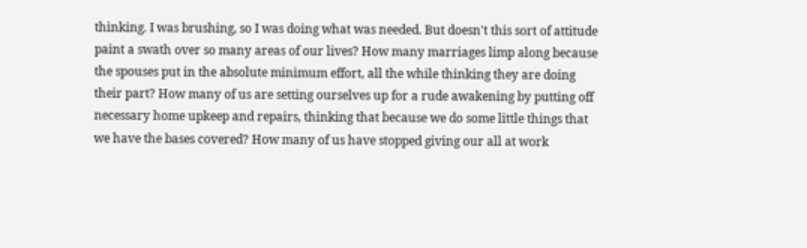thinking. I was brushing, so I was doing what was needed. But doesn't this sort of attitude paint a swath over so many areas of our lives? How many marriages limp along because the spouses put in the absolute minimum effort, all the while thinking they are doing their part? How many of us are setting ourselves up for a rude awakening by putting off necessary home upkeep and repairs, thinking that because we do some little things that we have the bases covered? How many of us have stopped giving our all at work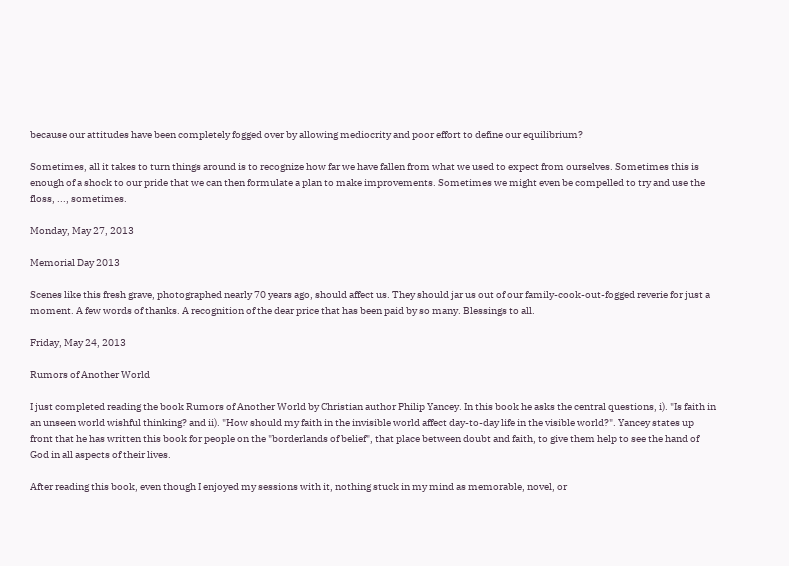because our attitudes have been completely fogged over by allowing mediocrity and poor effort to define our equilibrium?

Sometimes, all it takes to turn things around is to recognize how far we have fallen from what we used to expect from ourselves. Sometimes this is enough of a shock to our pride that we can then formulate a plan to make improvements. Sometimes we might even be compelled to try and use the floss, ..., sometimes.

Monday, May 27, 2013

Memorial Day 2013

Scenes like this fresh grave, photographed nearly 70 years ago, should affect us. They should jar us out of our family-cook-out-fogged reverie for just a moment. A few words of thanks. A recognition of the dear price that has been paid by so many. Blessings to all.

Friday, May 24, 2013

Rumors of Another World

I just completed reading the book Rumors of Another World by Christian author Philip Yancey. In this book he asks the central questions, i). "Is faith in an unseen world wishful thinking? and ii). "How should my faith in the invisible world affect day-to-day life in the visible world?". Yancey states up front that he has written this book for people on the "borderlands of belief", that place between doubt and faith, to give them help to see the hand of God in all aspects of their lives.

After reading this book, even though I enjoyed my sessions with it, nothing stuck in my mind as memorable, novel, or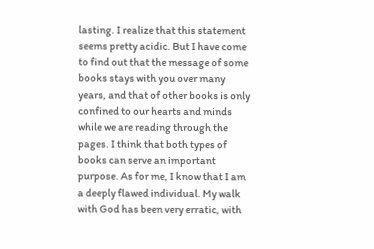lasting. I realize that this statement seems pretty acidic. But I have come to find out that the message of some books stays with you over many years, and that of other books is only confined to our hearts and minds while we are reading through the pages. I think that both types of books can serve an important purpose. As for me, I know that I am a deeply flawed individual. My walk with God has been very erratic, with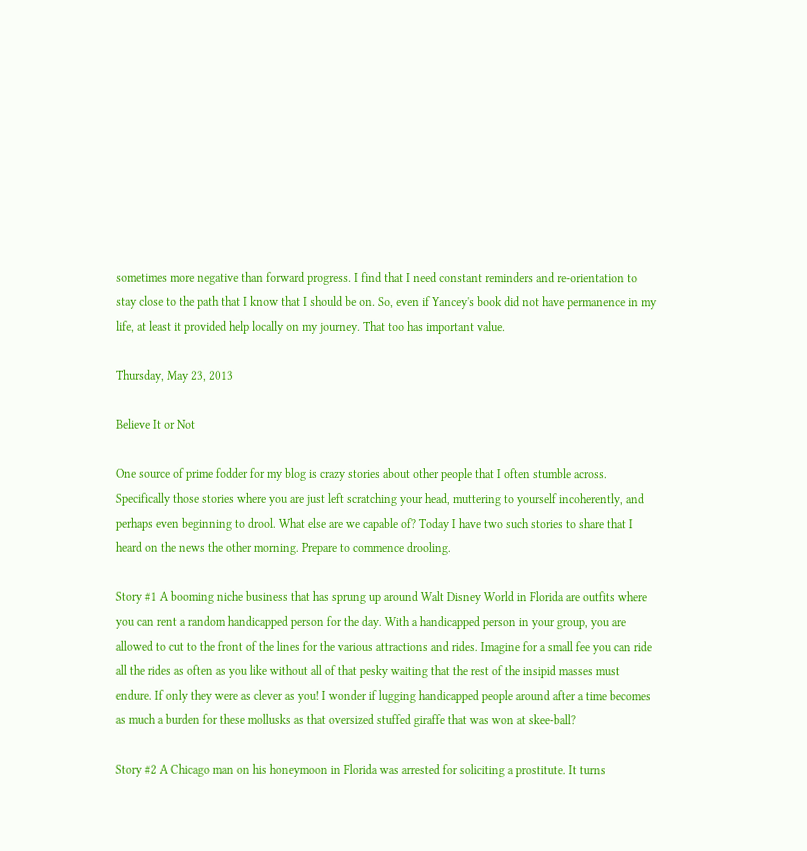sometimes more negative than forward progress. I find that I need constant reminders and re-orientation to stay close to the path that I know that I should be on. So, even if Yancey's book did not have permanence in my life, at least it provided help locally on my journey. That too has important value.

Thursday, May 23, 2013

Believe It or Not

One source of prime fodder for my blog is crazy stories about other people that I often stumble across. Specifically those stories where you are just left scratching your head, muttering to yourself incoherently, and perhaps even beginning to drool. What else are we capable of? Today I have two such stories to share that I heard on the news the other morning. Prepare to commence drooling.

Story #1 A booming niche business that has sprung up around Walt Disney World in Florida are outfits where you can rent a random handicapped person for the day. With a handicapped person in your group, you are allowed to cut to the front of the lines for the various attractions and rides. Imagine for a small fee you can ride all the rides as often as you like without all of that pesky waiting that the rest of the insipid masses must endure. If only they were as clever as you! I wonder if lugging handicapped people around after a time becomes as much a burden for these mollusks as that oversized stuffed giraffe that was won at skee-ball?

Story #2 A Chicago man on his honeymoon in Florida was arrested for soliciting a prostitute. It turns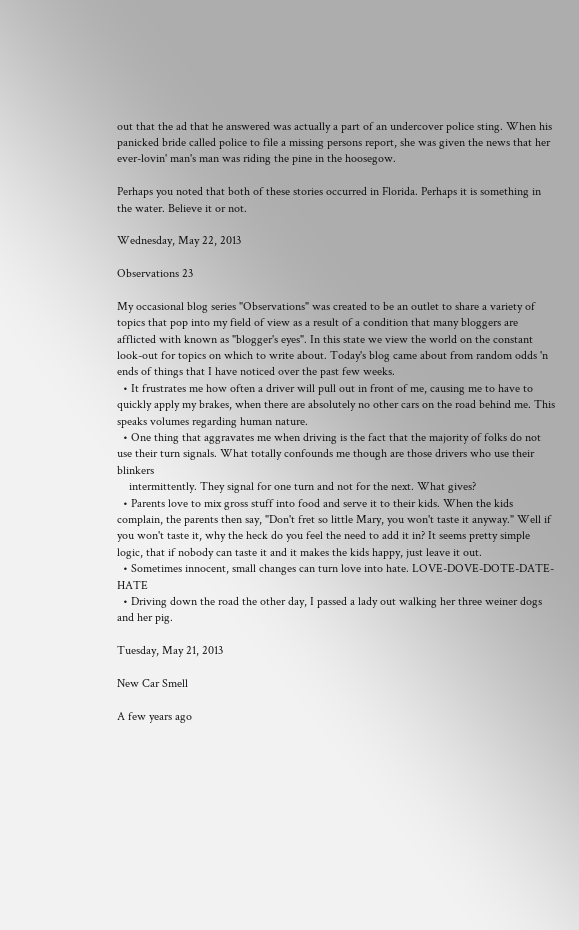out that the ad that he answered was actually a part of an undercover police sting. When his panicked bride called police to file a missing persons report, she was given the news that her ever-lovin' man's man was riding the pine in the hoosegow.

Perhaps you noted that both of these stories occurred in Florida. Perhaps it is something in the water. Believe it or not.

Wednesday, May 22, 2013

Observations 23

My occasional blog series "Observations" was created to be an outlet to share a variety of topics that pop into my field of view as a result of a condition that many bloggers are afflicted with known as "blogger's eyes". In this state we view the world on the constant look-out for topics on which to write about. Today's blog came about from random odds 'n ends of things that I have noticed over the past few weeks.
  • It frustrates me how often a driver will pull out in front of me, causing me to have to quickly apply my brakes, when there are absolutely no other cars on the road behind me. This speaks volumes regarding human nature.
  • One thing that aggravates me when driving is the fact that the majority of folks do not use their turn signals. What totally confounds me though are those drivers who use their blinkers
    intermittently. They signal for one turn and not for the next. What gives?
  • Parents love to mix gross stuff into food and serve it to their kids. When the kids complain, the parents then say, "Don't fret so little Mary, you won't taste it anyway." Well if you won't taste it, why the heck do you feel the need to add it in? It seems pretty simple logic, that if nobody can taste it and it makes the kids happy, just leave it out.
  • Sometimes innocent, small changes can turn love into hate. LOVE-DOVE-DOTE-DATE-HATE
  • Driving down the road the other day, I passed a lady out walking her three weiner dogs and her pig.

Tuesday, May 21, 2013

New Car Smell

A few years ago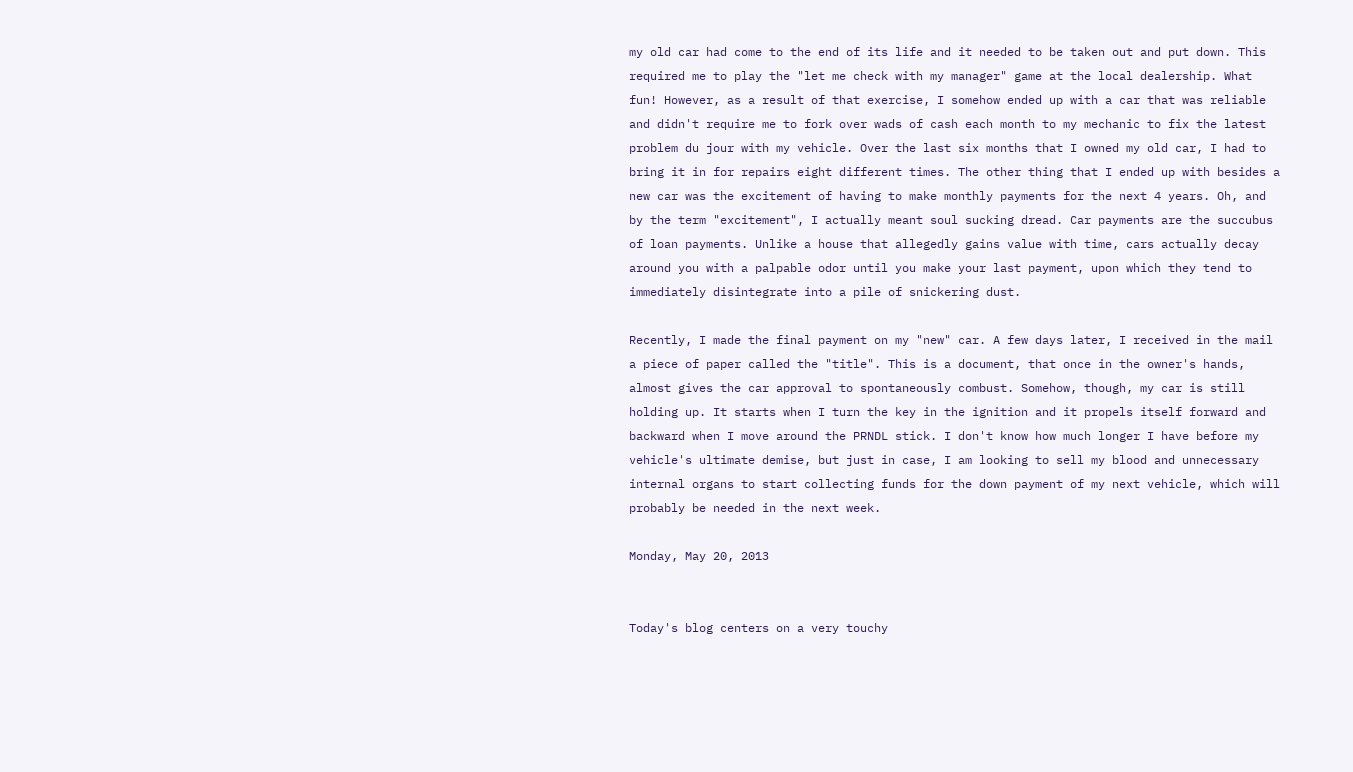my old car had come to the end of its life and it needed to be taken out and put down. This required me to play the "let me check with my manager" game at the local dealership. What fun! However, as a result of that exercise, I somehow ended up with a car that was reliable and didn't require me to fork over wads of cash each month to my mechanic to fix the latest problem du jour with my vehicle. Over the last six months that I owned my old car, I had to bring it in for repairs eight different times. The other thing that I ended up with besides a new car was the excitement of having to make monthly payments for the next 4 years. Oh, and by the term "excitement", I actually meant soul sucking dread. Car payments are the succubus of loan payments. Unlike a house that allegedly gains value with time, cars actually decay around you with a palpable odor until you make your last payment, upon which they tend to immediately disintegrate into a pile of snickering dust.

Recently, I made the final payment on my "new" car. A few days later, I received in the mail a piece of paper called the "title". This is a document, that once in the owner's hands, almost gives the car approval to spontaneously combust. Somehow, though, my car is still holding up. It starts when I turn the key in the ignition and it propels itself forward and backward when I move around the PRNDL stick. I don't know how much longer I have before my vehicle's ultimate demise, but just in case, I am looking to sell my blood and unnecessary internal organs to start collecting funds for the down payment of my next vehicle, which will probably be needed in the next week.

Monday, May 20, 2013


Today's blog centers on a very touchy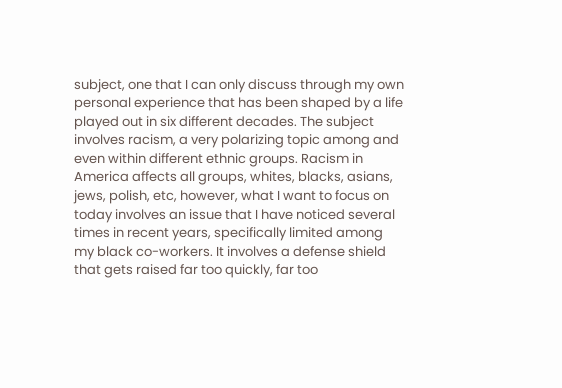subject, one that I can only discuss through my own personal experience that has been shaped by a life played out in six different decades. The subject involves racism, a very polarizing topic among and even within different ethnic groups. Racism in America affects all groups, whites, blacks, asians, jews, polish, etc, however, what I want to focus on today involves an issue that I have noticed several times in recent years, specifically limited among my black co-workers. It involves a defense shield that gets raised far too quickly, far too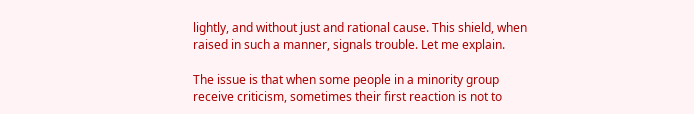lightly, and without just and rational cause. This shield, when raised in such a manner, signals trouble. Let me explain.

The issue is that when some people in a minority group receive criticism, sometimes their first reaction is not to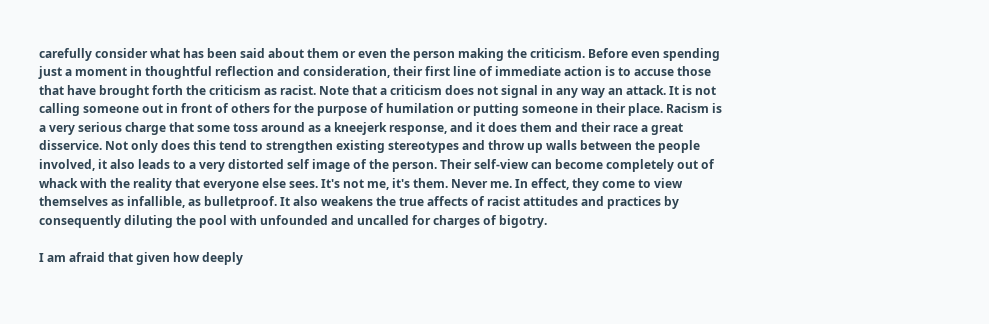carefully consider what has been said about them or even the person making the criticism. Before even spending just a moment in thoughtful reflection and consideration, their first line of immediate action is to accuse those that have brought forth the criticism as racist. Note that a criticism does not signal in any way an attack. It is not calling someone out in front of others for the purpose of humilation or putting someone in their place. Racism is a very serious charge that some toss around as a kneejerk response, and it does them and their race a great disservice. Not only does this tend to strengthen existing stereotypes and throw up walls between the people involved, it also leads to a very distorted self image of the person. Their self-view can become completely out of whack with the reality that everyone else sees. It's not me, it's them. Never me. In effect, they come to view themselves as infallible, as bulletproof. It also weakens the true affects of racist attitudes and practices by consequently diluting the pool with unfounded and uncalled for charges of bigotry.

I am afraid that given how deeply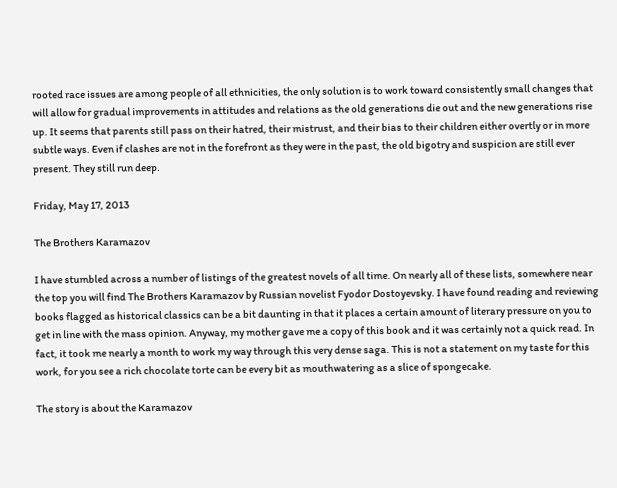rooted race issues are among people of all ethnicities, the only solution is to work toward consistently small changes that will allow for gradual improvements in attitudes and relations as the old generations die out and the new generations rise up. It seems that parents still pass on their hatred, their mistrust, and their bias to their children either overtly or in more subtle ways. Even if clashes are not in the forefront as they were in the past, the old bigotry and suspicion are still ever present. They still run deep.

Friday, May 17, 2013

The Brothers Karamazov

I have stumbled across a number of listings of the greatest novels of all time. On nearly all of these lists, somewhere near the top you will find The Brothers Karamazov by Russian novelist Fyodor Dostoyevsky. I have found reading and reviewing books flagged as historical classics can be a bit daunting in that it places a certain amount of literary pressure on you to get in line with the mass opinion. Anyway, my mother gave me a copy of this book and it was certainly not a quick read. In fact, it took me nearly a month to work my way through this very dense saga. This is not a statement on my taste for this work, for you see a rich chocolate torte can be every bit as mouthwatering as a slice of spongecake.

The story is about the Karamazov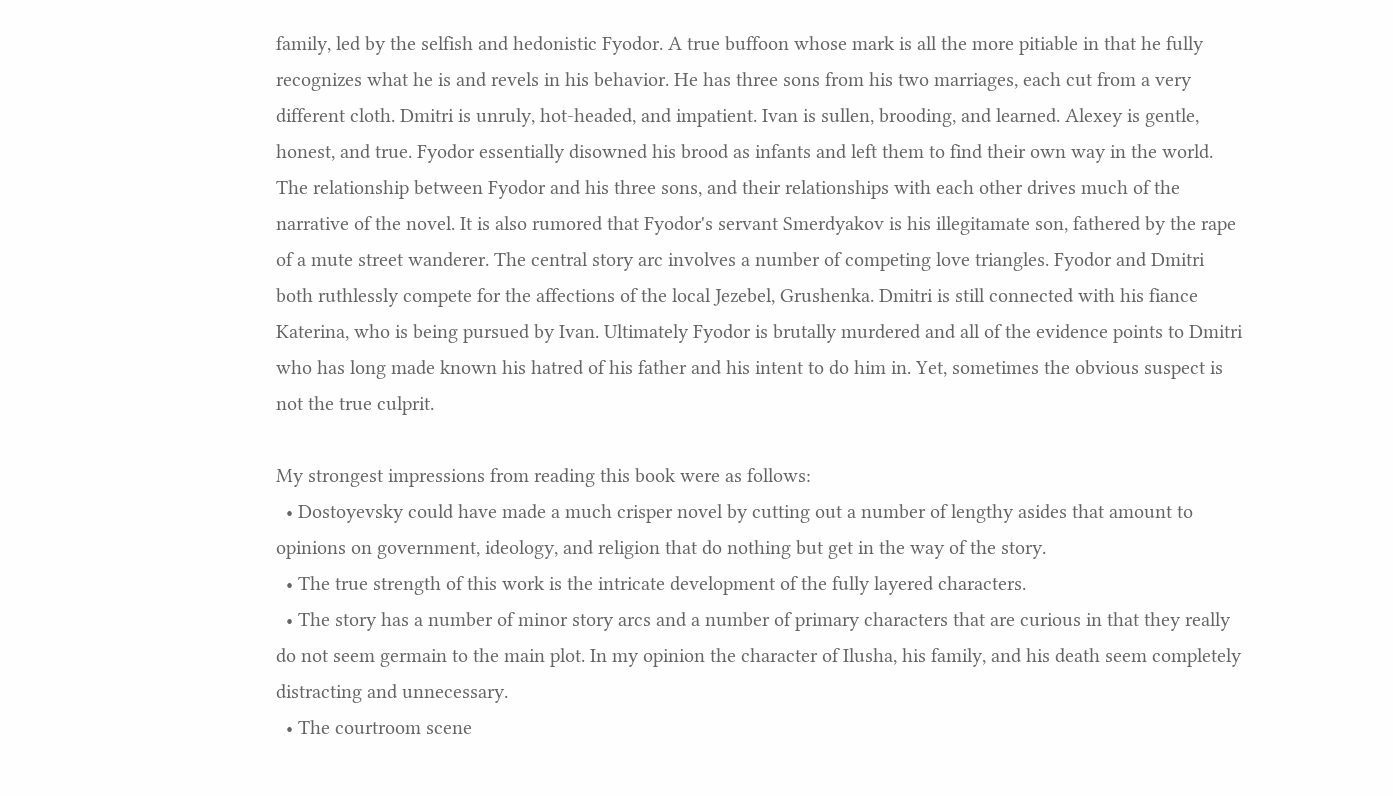family, led by the selfish and hedonistic Fyodor. A true buffoon whose mark is all the more pitiable in that he fully recognizes what he is and revels in his behavior. He has three sons from his two marriages, each cut from a very different cloth. Dmitri is unruly, hot-headed, and impatient. Ivan is sullen, brooding, and learned. Alexey is gentle, honest, and true. Fyodor essentially disowned his brood as infants and left them to find their own way in the world. The relationship between Fyodor and his three sons, and their relationships with each other drives much of the narrative of the novel. It is also rumored that Fyodor's servant Smerdyakov is his illegitamate son, fathered by the rape of a mute street wanderer. The central story arc involves a number of competing love triangles. Fyodor and Dmitri both ruthlessly compete for the affections of the local Jezebel, Grushenka. Dmitri is still connected with his fiance Katerina, who is being pursued by Ivan. Ultimately Fyodor is brutally murdered and all of the evidence points to Dmitri who has long made known his hatred of his father and his intent to do him in. Yet, sometimes the obvious suspect is not the true culprit.

My strongest impressions from reading this book were as follows:
  • Dostoyevsky could have made a much crisper novel by cutting out a number of lengthy asides that amount to opinions on government, ideology, and religion that do nothing but get in the way of the story.
  • The true strength of this work is the intricate development of the fully layered characters.
  • The story has a number of minor story arcs and a number of primary characters that are curious in that they really do not seem germain to the main plot. In my opinion the character of Ilusha, his family, and his death seem completely distracting and unnecessary.
  • The courtroom scene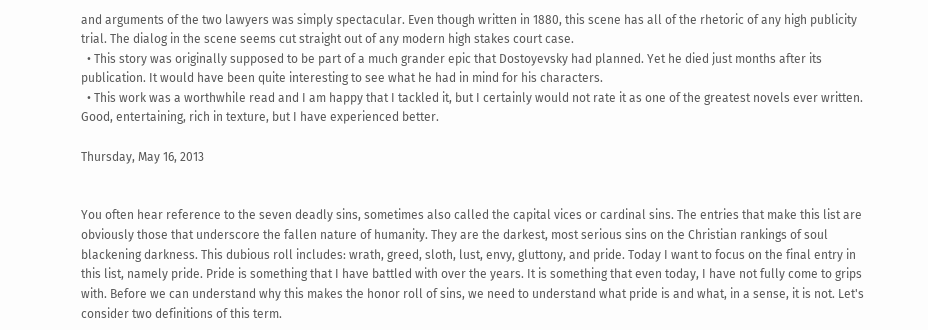and arguments of the two lawyers was simply spectacular. Even though written in 1880, this scene has all of the rhetoric of any high publicity trial. The dialog in the scene seems cut straight out of any modern high stakes court case.
  • This story was originally supposed to be part of a much grander epic that Dostoyevsky had planned. Yet he died just months after its publication. It would have been quite interesting to see what he had in mind for his characters.
  • This work was a worthwhile read and I am happy that I tackled it, but I certainly would not rate it as one of the greatest novels ever written. Good, entertaining, rich in texture, but I have experienced better.

Thursday, May 16, 2013


You often hear reference to the seven deadly sins, sometimes also called the capital vices or cardinal sins. The entries that make this list are obviously those that underscore the fallen nature of humanity. They are the darkest, most serious sins on the Christian rankings of soul blackening darkness. This dubious roll includes: wrath, greed, sloth, lust, envy, gluttony, and pride. Today I want to focus on the final entry in this list, namely pride. Pride is something that I have battled with over the years. It is something that even today, I have not fully come to grips with. Before we can understand why this makes the honor roll of sins, we need to understand what pride is and what, in a sense, it is not. Let's consider two definitions of this term.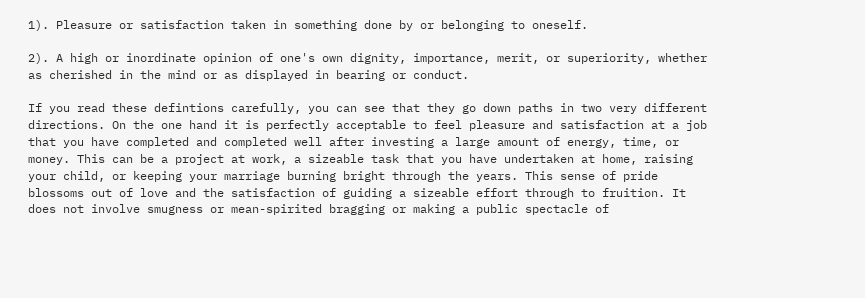1). Pleasure or satisfaction taken in something done by or belonging to oneself.

2). A high or inordinate opinion of one's own dignity, importance, merit, or superiority, whether as cherished in the mind or as displayed in bearing or conduct.

If you read these defintions carefully, you can see that they go down paths in two very different directions. On the one hand it is perfectly acceptable to feel pleasure and satisfaction at a job that you have completed and completed well after investing a large amount of energy, time, or money. This can be a project at work, a sizeable task that you have undertaken at home, raising your child, or keeping your marriage burning bright through the years. This sense of pride blossoms out of love and the satisfaction of guiding a sizeable effort through to fruition. It does not involve smugness or mean-spirited bragging or making a public spectacle of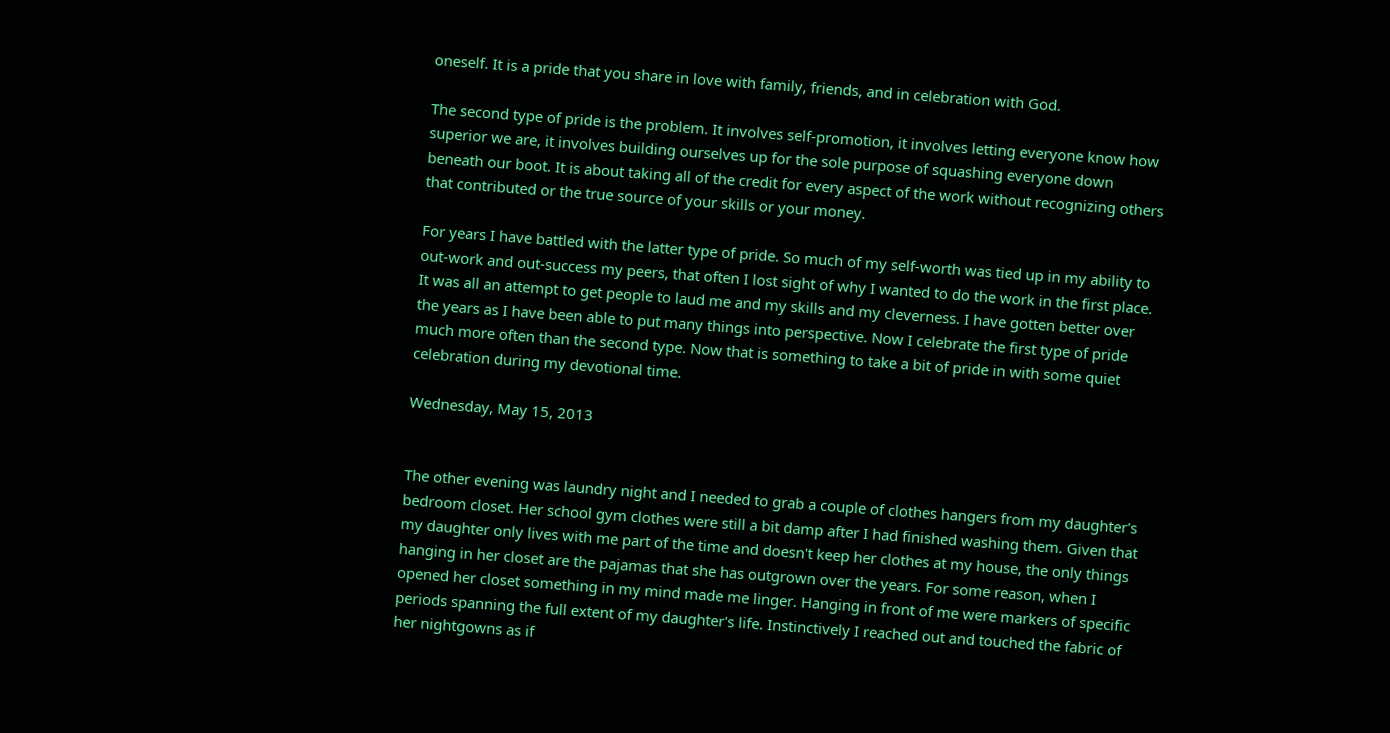oneself. It is a pride that you share in love with family, friends, and in celebration with God.

The second type of pride is the problem. It involves self-promotion, it involves letting everyone know how superior we are, it involves building ourselves up for the sole purpose of squashing everyone down beneath our boot. It is about taking all of the credit for every aspect of the work without recognizing others that contributed or the true source of your skills or your money.

For years I have battled with the latter type of pride. So much of my self-worth was tied up in my ability to out-work and out-success my peers, that often I lost sight of why I wanted to do the work in the first place. It was all an attempt to get people to laud me and my skills and my cleverness. I have gotten better over the years as I have been able to put many things into perspective. Now I celebrate the first type of pride much more often than the second type. Now that is something to take a bit of pride in with some quiet celebration during my devotional time.

Wednesday, May 15, 2013


The other evening was laundry night and I needed to grab a couple of clothes hangers from my daughter's bedroom closet. Her school gym clothes were still a bit damp after I had finished washing them. Given that my daughter only lives with me part of the time and doesn't keep her clothes at my house, the only things hanging in her closet are the pajamas that she has outgrown over the years. For some reason, when I opened her closet something in my mind made me linger. Hanging in front of me were markers of specific periods spanning the full extent of my daughter's life. Instinctively I reached out and touched the fabric of her nightgowns as if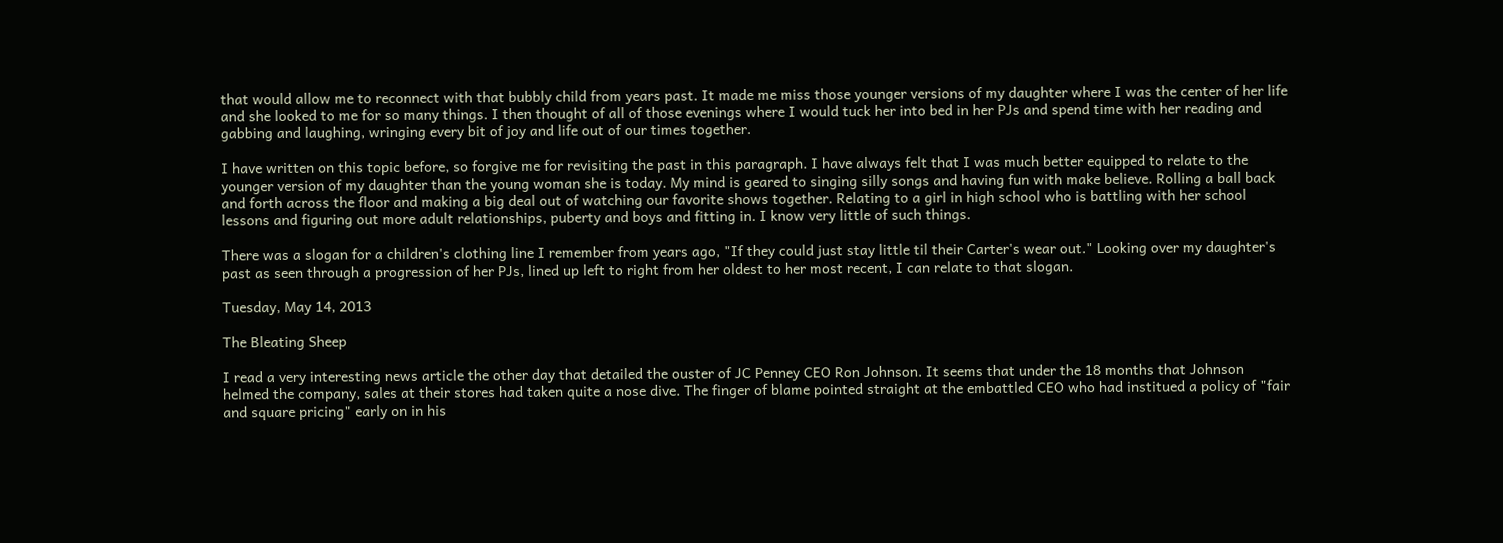that would allow me to reconnect with that bubbly child from years past. It made me miss those younger versions of my daughter where I was the center of her life and she looked to me for so many things. I then thought of all of those evenings where I would tuck her into bed in her PJs and spend time with her reading and gabbing and laughing, wringing every bit of joy and life out of our times together.

I have written on this topic before, so forgive me for revisiting the past in this paragraph. I have always felt that I was much better equipped to relate to the younger version of my daughter than the young woman she is today. My mind is geared to singing silly songs and having fun with make believe. Rolling a ball back and forth across the floor and making a big deal out of watching our favorite shows together. Relating to a girl in high school who is battling with her school lessons and figuring out more adult relationships, puberty and boys and fitting in. I know very little of such things.

There was a slogan for a children's clothing line I remember from years ago, "If they could just stay little til their Carter's wear out." Looking over my daughter's past as seen through a progression of her PJs, lined up left to right from her oldest to her most recent, I can relate to that slogan.

Tuesday, May 14, 2013

The Bleating Sheep

I read a very interesting news article the other day that detailed the ouster of JC Penney CEO Ron Johnson. It seems that under the 18 months that Johnson helmed the company, sales at their stores had taken quite a nose dive. The finger of blame pointed straight at the embattled CEO who had institued a policy of "fair and square pricing" early on in his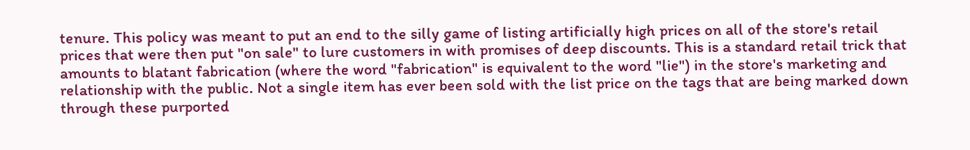tenure. This policy was meant to put an end to the silly game of listing artificially high prices on all of the store's retail prices that were then put "on sale" to lure customers in with promises of deep discounts. This is a standard retail trick that amounts to blatant fabrication (where the word "fabrication" is equivalent to the word "lie") in the store's marketing and relationship with the public. Not a single item has ever been sold with the list price on the tags that are being marked down through these purported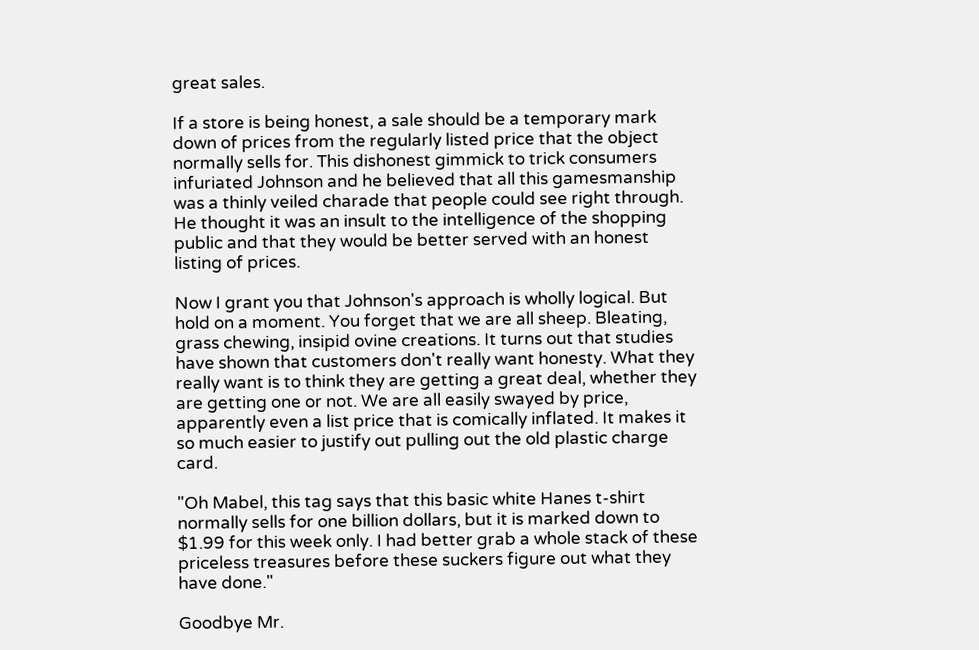great sales.

If a store is being honest, a sale should be a temporary mark down of prices from the regularly listed price that the object normally sells for. This dishonest gimmick to trick consumers infuriated Johnson and he believed that all this gamesmanship was a thinly veiled charade that people could see right through. He thought it was an insult to the intelligence of the shopping public and that they would be better served with an honest listing of prices.

Now I grant you that Johnson's approach is wholly logical. But hold on a moment. You forget that we are all sheep. Bleating, grass chewing, insipid ovine creations. It turns out that studies have shown that customers don't really want honesty. What they really want is to think they are getting a great deal, whether they are getting one or not. We are all easily swayed by price, apparently even a list price that is comically inflated. It makes it so much easier to justify out pulling out the old plastic charge card.

"Oh Mabel, this tag says that this basic white Hanes t-shirt normally sells for one billion dollars, but it is marked down to $1.99 for this week only. I had better grab a whole stack of these priceless treasures before these suckers figure out what they have done."

Goodbye Mr.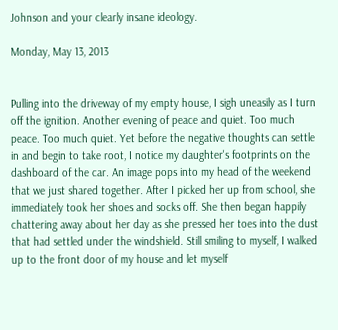Johnson and your clearly insane ideology.

Monday, May 13, 2013


Pulling into the driveway of my empty house, I sigh uneasily as I turn off the ignition. Another evening of peace and quiet. Too much peace. Too much quiet. Yet before the negative thoughts can settle in and begin to take root, I notice my daughter's footprints on the dashboard of the car. An image pops into my head of the weekend that we just shared together. After I picked her up from school, she immediately took her shoes and socks off. She then began happily chattering away about her day as she pressed her toes into the dust that had settled under the windshield. Still smiling to myself, I walked up to the front door of my house and let myself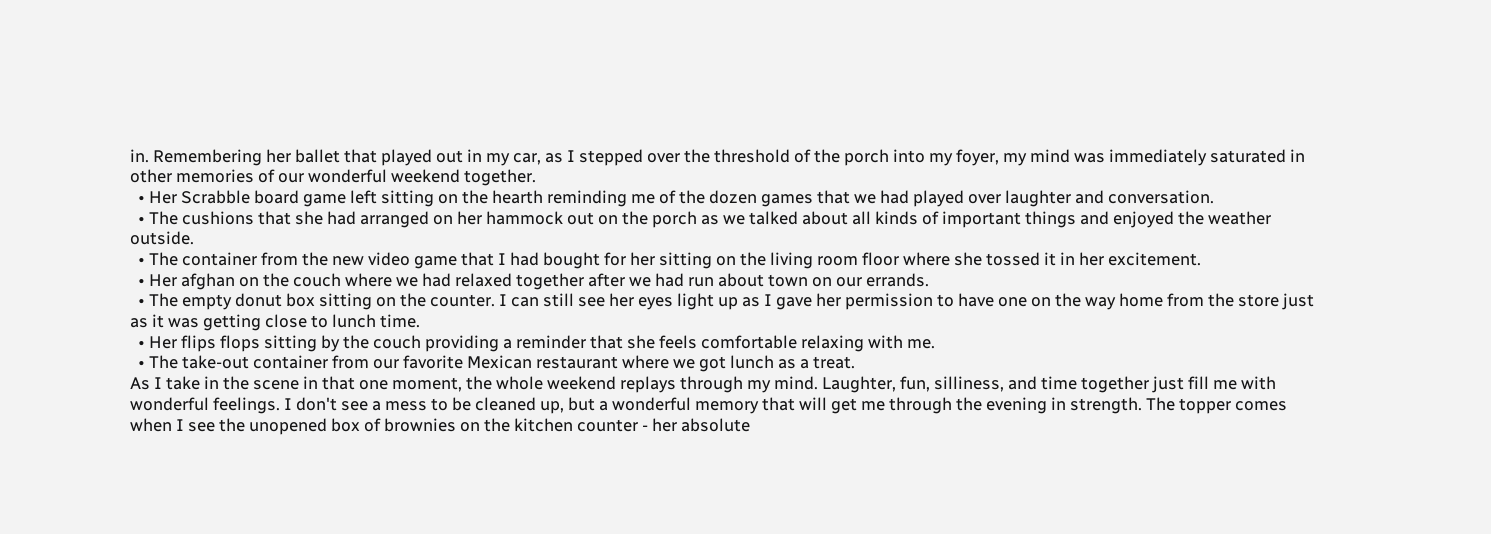in. Remembering her ballet that played out in my car, as I stepped over the threshold of the porch into my foyer, my mind was immediately saturated in other memories of our wonderful weekend together.
  • Her Scrabble board game left sitting on the hearth reminding me of the dozen games that we had played over laughter and conversation.
  • The cushions that she had arranged on her hammock out on the porch as we talked about all kinds of important things and enjoyed the weather outside.
  • The container from the new video game that I had bought for her sitting on the living room floor where she tossed it in her excitement.
  • Her afghan on the couch where we had relaxed together after we had run about town on our errands.
  • The empty donut box sitting on the counter. I can still see her eyes light up as I gave her permission to have one on the way home from the store just as it was getting close to lunch time.
  • Her flips flops sitting by the couch providing a reminder that she feels comfortable relaxing with me.
  • The take-out container from our favorite Mexican restaurant where we got lunch as a treat.
As I take in the scene in that one moment, the whole weekend replays through my mind. Laughter, fun, silliness, and time together just fill me with wonderful feelings. I don't see a mess to be cleaned up, but a wonderful memory that will get me through the evening in strength. The topper comes when I see the unopened box of brownies on the kitchen counter - her absolute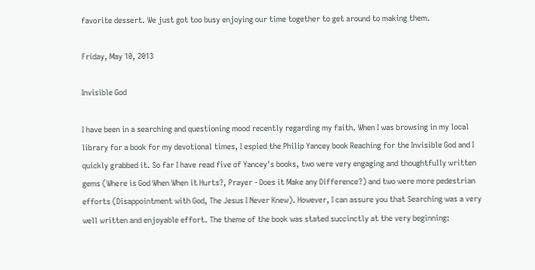favorite dessert. We just got too busy enjoying our time together to get around to making them.

Friday, May 10, 2013

Invisible God

I have been in a searching and questioning mood recently regarding my faith. When I was browsing in my local library for a book for my devotional times, I espied the Philip Yancey book Reaching for the Invisible God and I quickly grabbed it. So far I have read five of Yancey's books, two were very engaging and thoughtfully written gems (Where is God When When it Hurts?, Prayer - Does it Make any Difference?) and two were more pedestrian efforts (Disappointment with God, The Jesus I Never Knew). However, I can assure you that Searching was a very well written and enjoyable effort. The theme of the book was stated succinctly at the very beginning: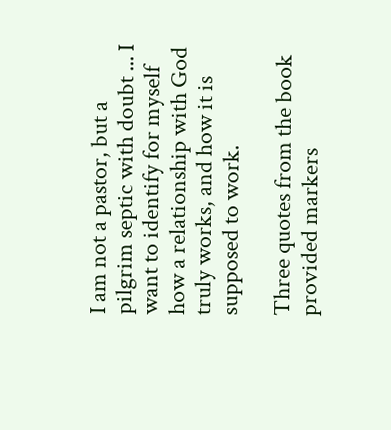I am not a pastor, but a pilgrim septic with doubt ... I want to identify for myself how a relationship with God truly works, and how it is supposed to work.

Three quotes from the book provided markers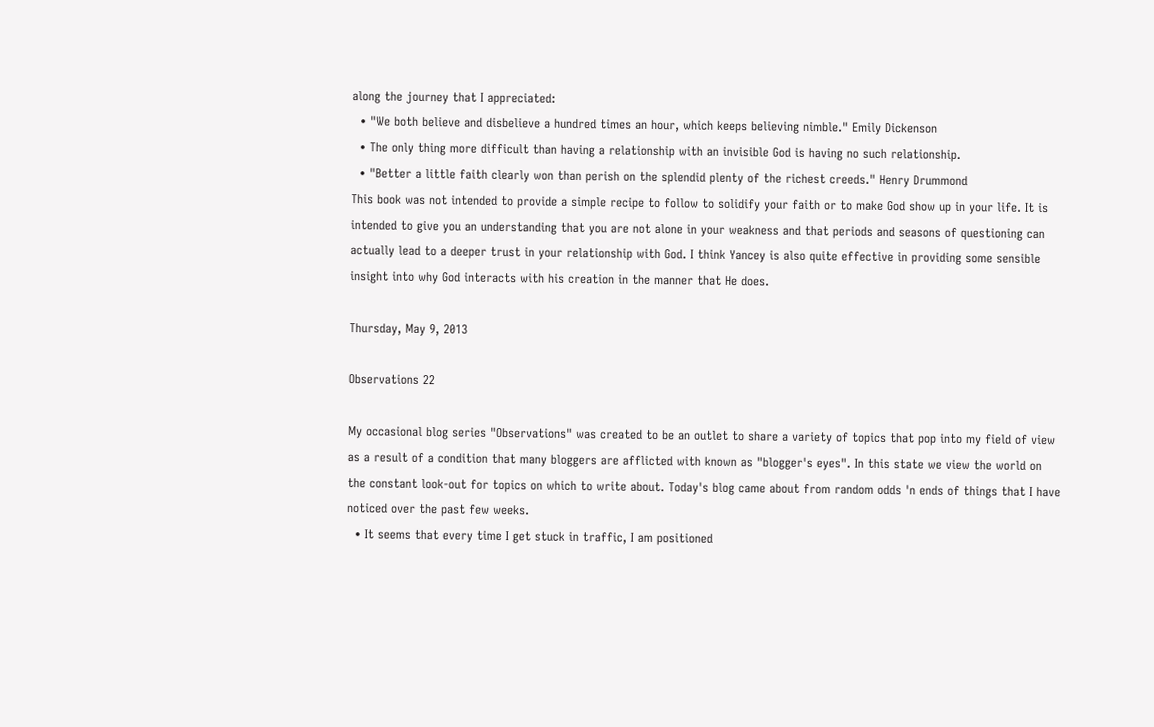along the journey that I appreciated:
  • "We both believe and disbelieve a hundred times an hour, which keeps believing nimble." Emily Dickenson
  • The only thing more difficult than having a relationship with an invisible God is having no such relationship.
  • "Better a little faith clearly won than perish on the splendid plenty of the richest creeds." Henry Drummond
This book was not intended to provide a simple recipe to follow to solidify your faith or to make God show up in your life. It is intended to give you an understanding that you are not alone in your weakness and that periods and seasons of questioning can actually lead to a deeper trust in your relationship with God. I think Yancey is also quite effective in providing some sensible insight into why God interacts with his creation in the manner that He does.

Thursday, May 9, 2013

Observations 22

My occasional blog series "Observations" was created to be an outlet to share a variety of topics that pop into my field of view as a result of a condition that many bloggers are afflicted with known as "blogger's eyes". In this state we view the world on the constant look-out for topics on which to write about. Today's blog came about from random odds 'n ends of things that I have noticed over the past few weeks.
  • It seems that every time I get stuck in traffic, I am positioned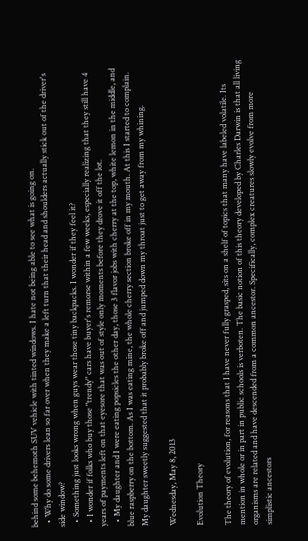behind some behemoth SUV vehicle with tinted windows. I hate not being able to see what is going on.
  • Why do some drivers lean so far over when they make a left turn that their head and shoulders actually stick out of the driver's side window?
  • Something just looks wrong when guys wear those tiny backpacks. I wonder if they feel it?
  • I wonder if folks who buy those "trendy" cars have buyer's remorse within a few weeks, especially realizing that they still have 4 years of payments left on that eyesore that was out of style only moments before they drove it off the lot.
  • My daughter and I were eating popsicles the other day, those 3 flavor jobs with cherry at the top, white lemon in the middle, and blue raspberry on the bottom. As I was eating mine, the whole cherry section broke off in my mouth. At this I started to complain. My daughter sweetly suggested that it probably broke off and jumped down my throat just to get away from my whining.

Wednesday, May 8, 2013

Evolution Theory

The theory of evolution, for reasons that I have never fully grasped, sits on a shelf of topics that many have labeled volatile. Its mention in whole or in part in public schools is verboten. The basic notion of this theory developed by Charles Darwin is that all living organisms are related and have descended from a common ancestor. Specifically, complex creatures slowly evolve from more simplistic ancestors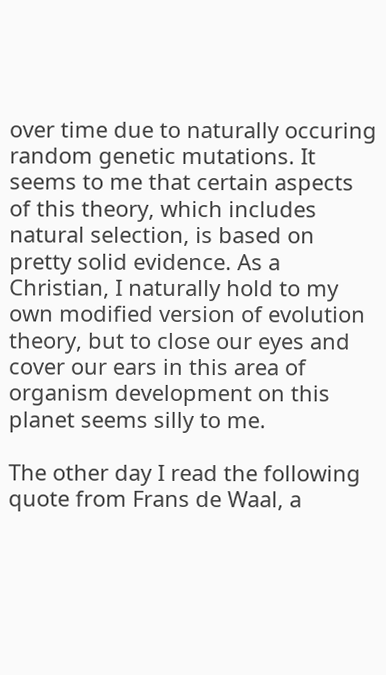over time due to naturally occuring random genetic mutations. It seems to me that certain aspects of this theory, which includes natural selection, is based on pretty solid evidence. As a Christian, I naturally hold to my own modified version of evolution theory, but to close our eyes and cover our ears in this area of organism development on this planet seems silly to me.

The other day I read the following quote from Frans de Waal, a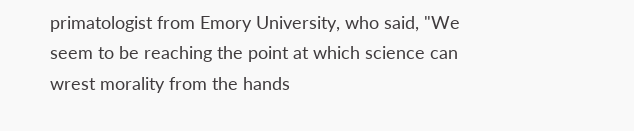primatologist from Emory University, who said, "We seem to be reaching the point at which science can wrest morality from the hands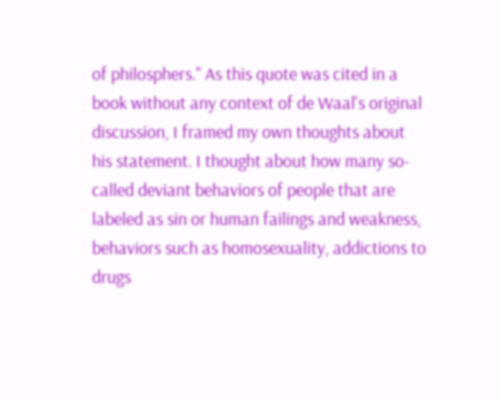of philosphers." As this quote was cited in a book without any context of de Waal's original discussion, I framed my own thoughts about his statement. I thought about how many so-called deviant behaviors of people that are labeled as sin or human failings and weakness, behaviors such as homosexuality, addictions to drugs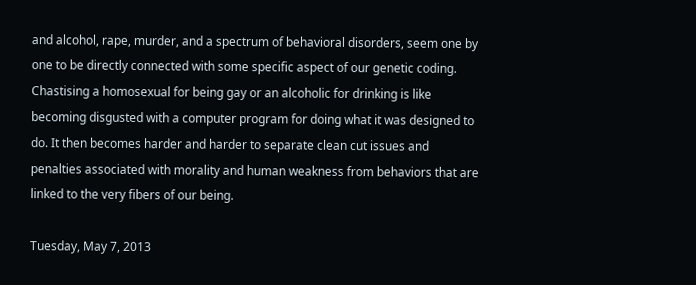and alcohol, rape, murder, and a spectrum of behavioral disorders, seem one by one to be directly connected with some specific aspect of our genetic coding. Chastising a homosexual for being gay or an alcoholic for drinking is like becoming disgusted with a computer program for doing what it was designed to do. It then becomes harder and harder to separate clean cut issues and penalties associated with morality and human weakness from behaviors that are linked to the very fibers of our being.

Tuesday, May 7, 2013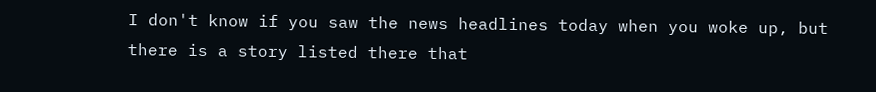I don't know if you saw the news headlines today when you woke up, but there is a story listed there that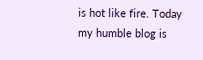is hot like fire. Today my humble blog is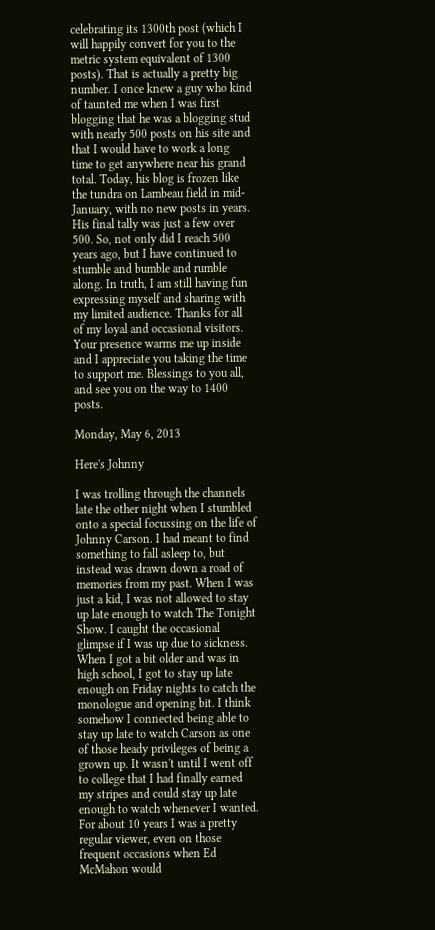celebrating its 1300th post (which I will happily convert for you to the metric system equivalent of 1300 posts). That is actually a pretty big number. I once knew a guy who kind of taunted me when I was first blogging that he was a blogging stud with nearly 500 posts on his site and that I would have to work a long time to get anywhere near his grand total. Today, his blog is frozen like the tundra on Lambeau field in mid-January, with no new posts in years. His final tally was just a few over 500. So, not only did I reach 500 years ago, but I have continued to stumble and bumble and rumble along. In truth, I am still having fun expressing myself and sharing with my limited audience. Thanks for all of my loyal and occasional visitors. Your presence warms me up inside and I appreciate you taking the time to support me. Blessings to you all, and see you on the way to 1400 posts.

Monday, May 6, 2013

Here's Johnny

I was trolling through the channels late the other night when I stumbled onto a special focussing on the life of Johnny Carson. I had meant to find something to fall asleep to, but instead was drawn down a road of memories from my past. When I was just a kid, I was not allowed to stay up late enough to watch The Tonight Show. I caught the occasional glimpse if I was up due to sickness. When I got a bit older and was in high school, I got to stay up late enough on Friday nights to catch the monologue and opening bit. I think somehow I connected being able to stay up late to watch Carson as one of those heady privileges of being a grown up. It wasn't until I went off to college that I had finally earned my stripes and could stay up late enough to watch whenever I wanted. For about 10 years I was a pretty regular viewer, even on those frequent occasions when Ed McMahon would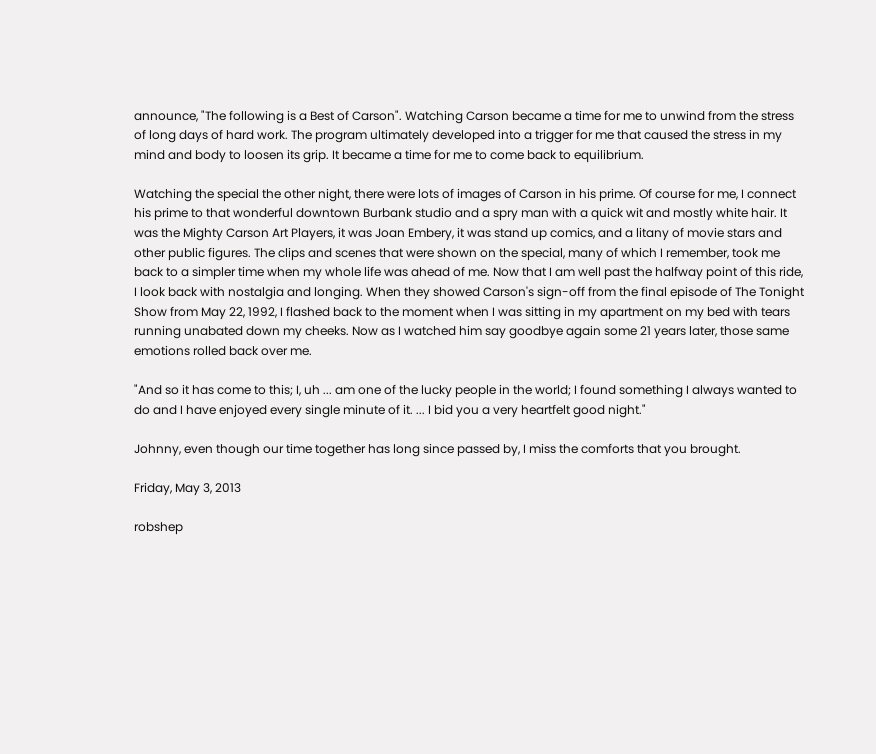announce, "The following is a Best of Carson". Watching Carson became a time for me to unwind from the stress of long days of hard work. The program ultimately developed into a trigger for me that caused the stress in my mind and body to loosen its grip. It became a time for me to come back to equilibrium.

Watching the special the other night, there were lots of images of Carson in his prime. Of course for me, I connect his prime to that wonderful downtown Burbank studio and a spry man with a quick wit and mostly white hair. It was the Mighty Carson Art Players, it was Joan Embery, it was stand up comics, and a litany of movie stars and other public figures. The clips and scenes that were shown on the special, many of which I remember, took me back to a simpler time when my whole life was ahead of me. Now that I am well past the halfway point of this ride, I look back with nostalgia and longing. When they showed Carson's sign-off from the final episode of The Tonight Show from May 22, 1992, I flashed back to the moment when I was sitting in my apartment on my bed with tears running unabated down my cheeks. Now as I watched him say goodbye again some 21 years later, those same emotions rolled back over me.

"And so it has come to this; I, uh ... am one of the lucky people in the world; I found something I always wanted to do and I have enjoyed every single minute of it. ... I bid you a very heartfelt good night."

Johnny, even though our time together has long since passed by, I miss the comforts that you brought.

Friday, May 3, 2013

robshep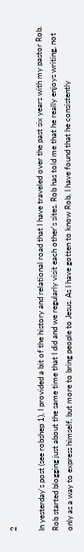2

In yesterday's post (see robshep 1), I provided a bit of the history and relational road that I have traveled over the past six years with my pastor Rob. Rob started blogging just about the same time that I did and we regularly visit each other's sites. Rob has told me that he really enjoys writing, not only as a way to express himself, but more to bring people to Jesus. As I have gotten to know Rob, I have found that he consistently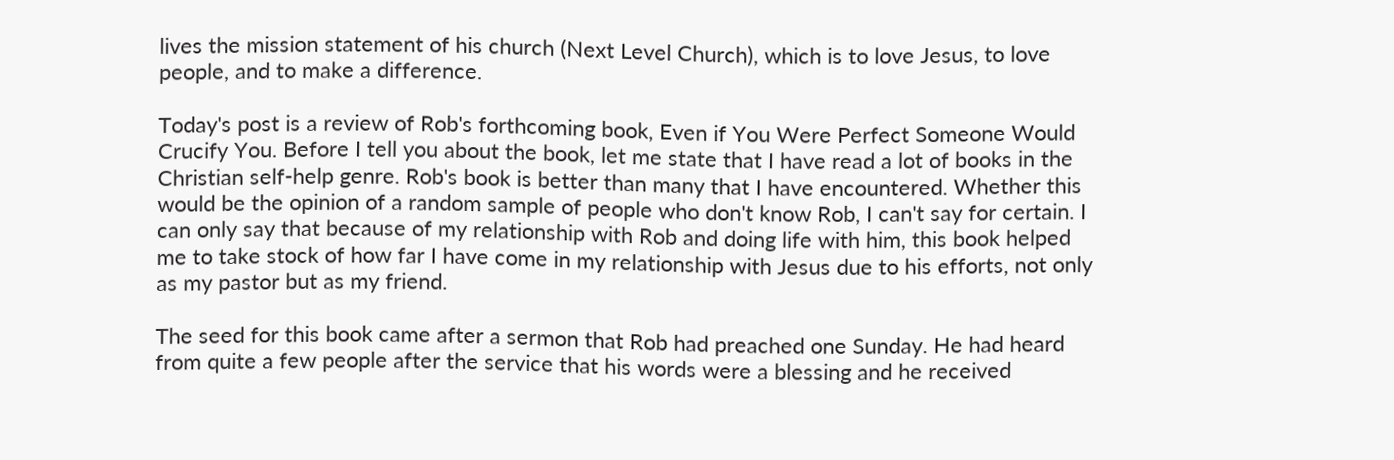lives the mission statement of his church (Next Level Church), which is to love Jesus, to love people, and to make a difference.

Today's post is a review of Rob's forthcoming book, Even if You Were Perfect Someone Would Crucify You. Before I tell you about the book, let me state that I have read a lot of books in the Christian self-help genre. Rob's book is better than many that I have encountered. Whether this would be the opinion of a random sample of people who don't know Rob, I can't say for certain. I can only say that because of my relationship with Rob and doing life with him, this book helped me to take stock of how far I have come in my relationship with Jesus due to his efforts, not only as my pastor but as my friend.

The seed for this book came after a sermon that Rob had preached one Sunday. He had heard from quite a few people after the service that his words were a blessing and he received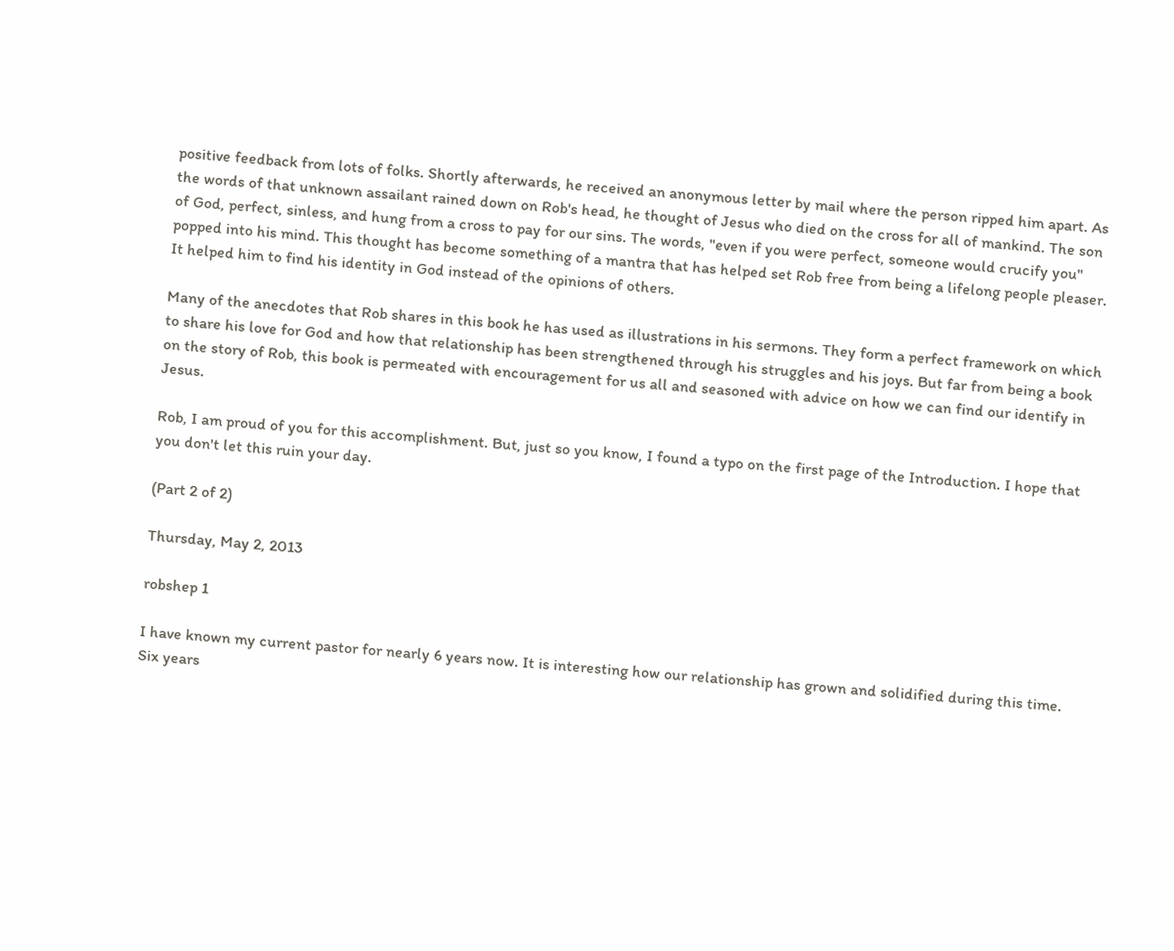positive feedback from lots of folks. Shortly afterwards, he received an anonymous letter by mail where the person ripped him apart. As the words of that unknown assailant rained down on Rob's head, he thought of Jesus who died on the cross for all of mankind. The son of God, perfect, sinless, and hung from a cross to pay for our sins. The words, "even if you were perfect, someone would crucify you" popped into his mind. This thought has become something of a mantra that has helped set Rob free from being a lifelong people pleaser. It helped him to find his identity in God instead of the opinions of others.

Many of the anecdotes that Rob shares in this book he has used as illustrations in his sermons. They form a perfect framework on which to share his love for God and how that relationship has been strengthened through his struggles and his joys. But far from being a book on the story of Rob, this book is permeated with encouragement for us all and seasoned with advice on how we can find our identify in Jesus.

Rob, I am proud of you for this accomplishment. But, just so you know, I found a typo on the first page of the Introduction. I hope that you don't let this ruin your day.

(Part 2 of 2)

Thursday, May 2, 2013

robshep 1

I have known my current pastor for nearly 6 years now. It is interesting how our relationship has grown and solidified during this time. Six years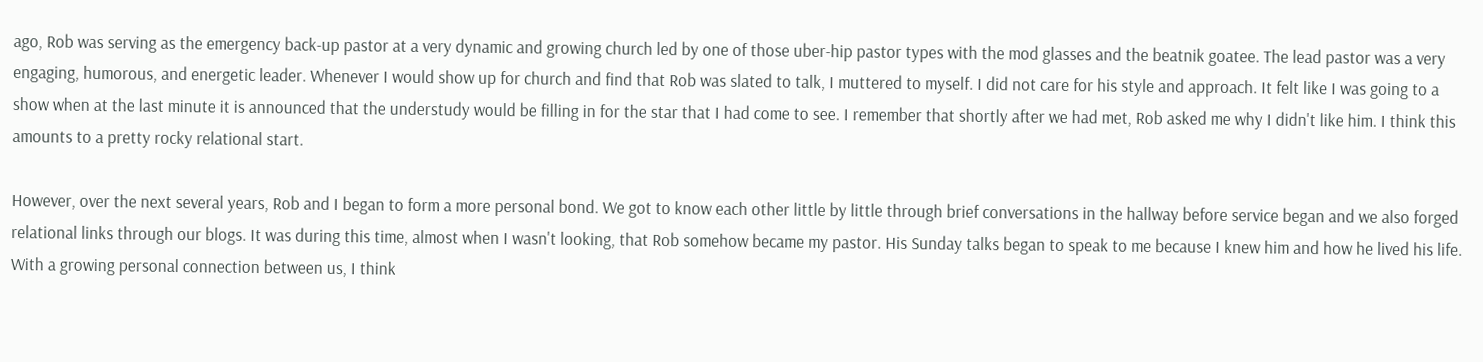ago, Rob was serving as the emergency back-up pastor at a very dynamic and growing church led by one of those uber-hip pastor types with the mod glasses and the beatnik goatee. The lead pastor was a very engaging, humorous, and energetic leader. Whenever I would show up for church and find that Rob was slated to talk, I muttered to myself. I did not care for his style and approach. It felt like I was going to a show when at the last minute it is announced that the understudy would be filling in for the star that I had come to see. I remember that shortly after we had met, Rob asked me why I didn't like him. I think this amounts to a pretty rocky relational start.

However, over the next several years, Rob and I began to form a more personal bond. We got to know each other little by little through brief conversations in the hallway before service began and we also forged relational links through our blogs. It was during this time, almost when I wasn't looking, that Rob somehow became my pastor. His Sunday talks began to speak to me because I knew him and how he lived his life. With a growing personal connection between us, I think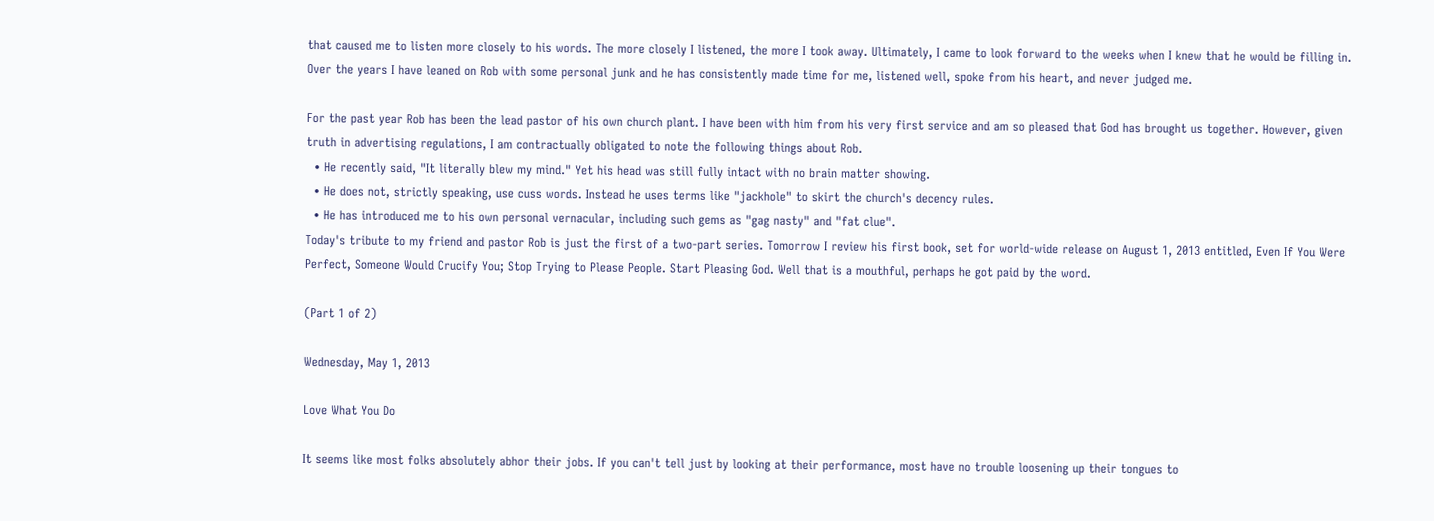that caused me to listen more closely to his words. The more closely I listened, the more I took away. Ultimately, I came to look forward to the weeks when I knew that he would be filling in. Over the years I have leaned on Rob with some personal junk and he has consistently made time for me, listened well, spoke from his heart, and never judged me.

For the past year Rob has been the lead pastor of his own church plant. I have been with him from his very first service and am so pleased that God has brought us together. However, given truth in advertising regulations, I am contractually obligated to note the following things about Rob.
  • He recently said, "It literally blew my mind." Yet his head was still fully intact with no brain matter showing.
  • He does not, strictly speaking, use cuss words. Instead he uses terms like "jackhole" to skirt the church's decency rules.
  • He has introduced me to his own personal vernacular, including such gems as "gag nasty" and "fat clue".
Today's tribute to my friend and pastor Rob is just the first of a two-part series. Tomorrow I review his first book, set for world-wide release on August 1, 2013 entitled, Even If You Were Perfect, Someone Would Crucify You; Stop Trying to Please People. Start Pleasing God. Well that is a mouthful, perhaps he got paid by the word.

(Part 1 of 2)

Wednesday, May 1, 2013

Love What You Do

It seems like most folks absolutely abhor their jobs. If you can't tell just by looking at their performance, most have no trouble loosening up their tongues to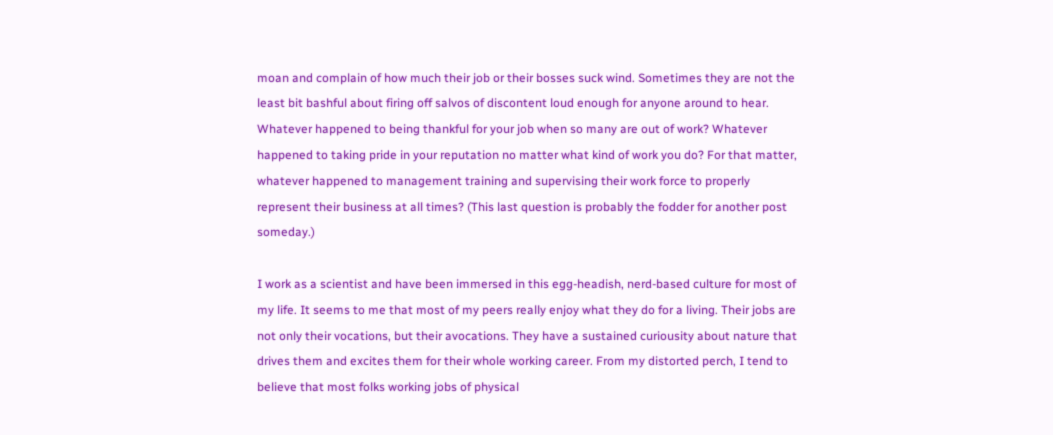moan and complain of how much their job or their bosses suck wind. Sometimes they are not the least bit bashful about firing off salvos of discontent loud enough for anyone around to hear. Whatever happened to being thankful for your job when so many are out of work? Whatever happened to taking pride in your reputation no matter what kind of work you do? For that matter, whatever happened to management training and supervising their work force to properly represent their business at all times? (This last question is probably the fodder for another post someday.)

I work as a scientist and have been immersed in this egg-headish, nerd-based culture for most of my life. It seems to me that most of my peers really enjoy what they do for a living. Their jobs are not only their vocations, but their avocations. They have a sustained curiousity about nature that drives them and excites them for their whole working career. From my distorted perch, I tend to believe that most folks working jobs of physical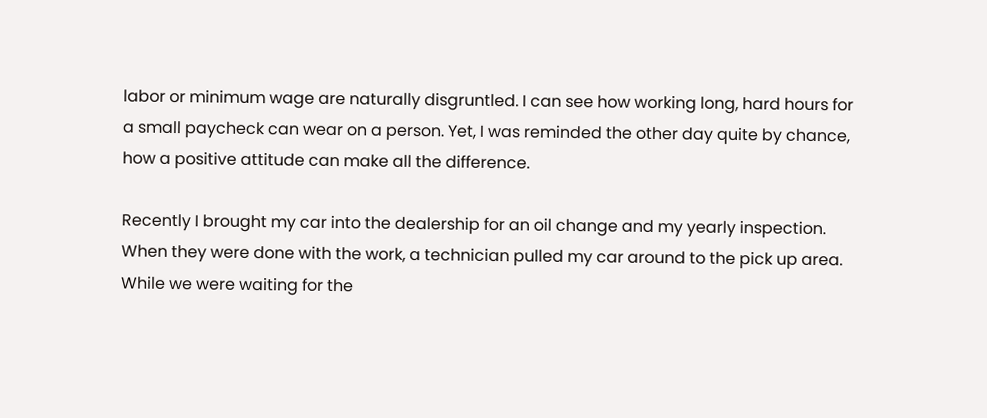labor or minimum wage are naturally disgruntled. I can see how working long, hard hours for a small paycheck can wear on a person. Yet, I was reminded the other day quite by chance, how a positive attitude can make all the difference.

Recently I brought my car into the dealership for an oil change and my yearly inspection. When they were done with the work, a technician pulled my car around to the pick up area. While we were waiting for the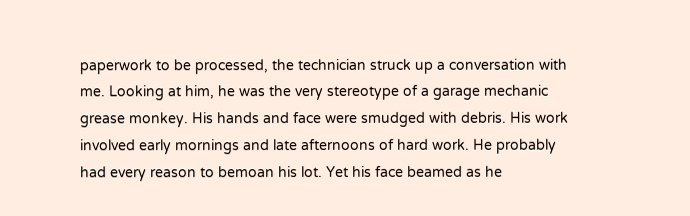paperwork to be processed, the technician struck up a conversation with me. Looking at him, he was the very stereotype of a garage mechanic grease monkey. His hands and face were smudged with debris. His work involved early mornings and late afternoons of hard work. He probably had every reason to bemoan his lot. Yet his face beamed as he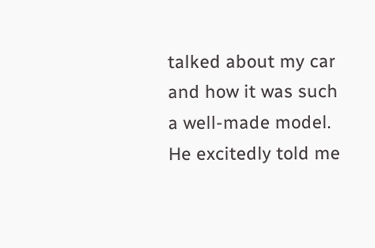talked about my car and how it was such a well-made model. He excitedly told me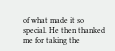of what made it so special. He then thanked me for taking the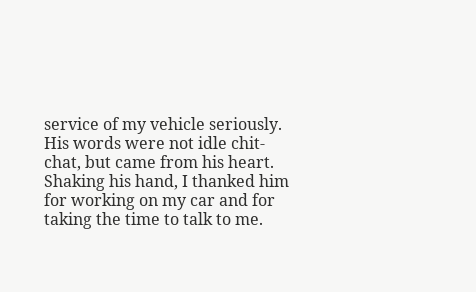service of my vehicle seriously. His words were not idle chit-chat, but came from his heart. Shaking his hand, I thanked him for working on my car and for taking the time to talk to me.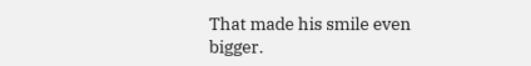That made his smile even bigger.